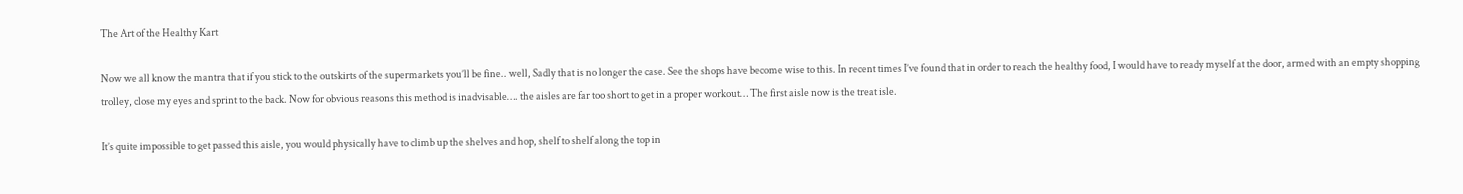The Art of the Healthy Kart

Now we all know the mantra that if you stick to the outskirts of the supermarkets you’ll be fine.. well, Sadly that is no longer the case. See the shops have become wise to this. In recent times I’ve found that in order to reach the healthy food, I would have to ready myself at the door, armed with an empty shopping trolley, close my eyes and sprint to the back. Now for obvious reasons this method is inadvisable…. the aisles are far too short to get in a proper workout… The first aisle now is the treat isle.

It’s quite impossible to get passed this aisle, you would physically have to climb up the shelves and hop, shelf to shelf along the top in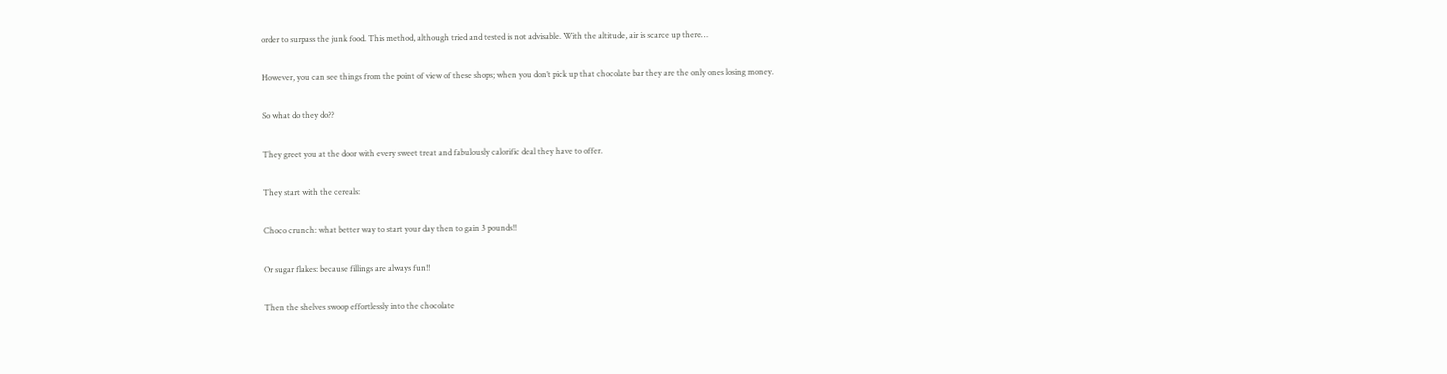order to surpass the junk food. This method, although tried and tested is not advisable. With the altitude, air is scarce up there…

However, you can see things from the point of view of these shops; when you don’t pick up that chocolate bar they are the only ones losing money.

So what do they do??

They greet you at the door with every sweet treat and fabulously calorific deal they have to offer.

They start with the cereals:

Choco crunch: what better way to start your day then to gain 3 pounds!!

Or sugar flakes: because fillings are always fun!!

Then the shelves swoop effortlessly into the chocolate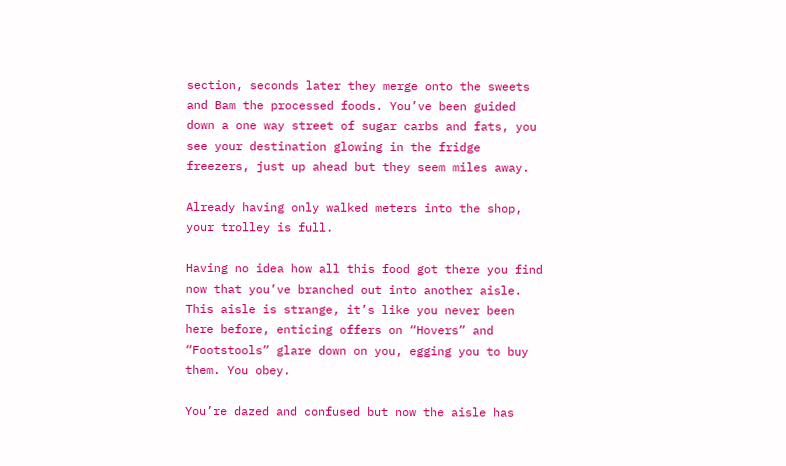section, seconds later they merge onto the sweets and Bam the processed foods. You’ve been guided down a one way street of sugar carbs and fats, you see your destination glowing in the fridge freezers, just up ahead but they seem miles away.

Already having only walked meters into the shop, your trolley is full.

Having no idea how all this food got there you find now that you’ve branched out into another aisle. This aisle is strange, it’s like you never been here before, enticing offers on “Hovers” and “Footstools” glare down on you, egging you to buy them. You obey.

You’re dazed and confused but now the aisle has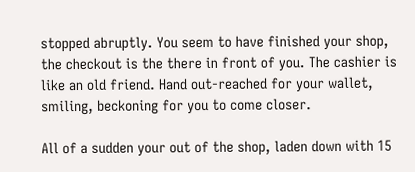stopped abruptly. You seem to have finished your shop, the checkout is the there in front of you. The cashier is like an old friend. Hand out-reached for your wallet, smiling, beckoning for you to come closer.

All of a sudden your out of the shop, laden down with 15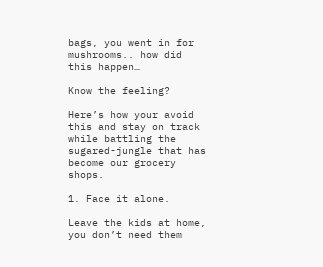bags, you went in for mushrooms.. how did this happen…

Know the feeling?

Here’s how your avoid this and stay on track while battling the sugared-jungle that has become our grocery shops.

1. Face it alone.

Leave the kids at home, you don’t need them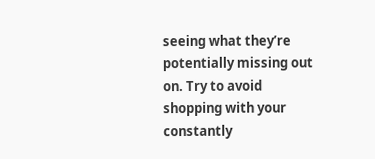seeing what they’re potentially missing out on. Try to avoid shopping with your constantly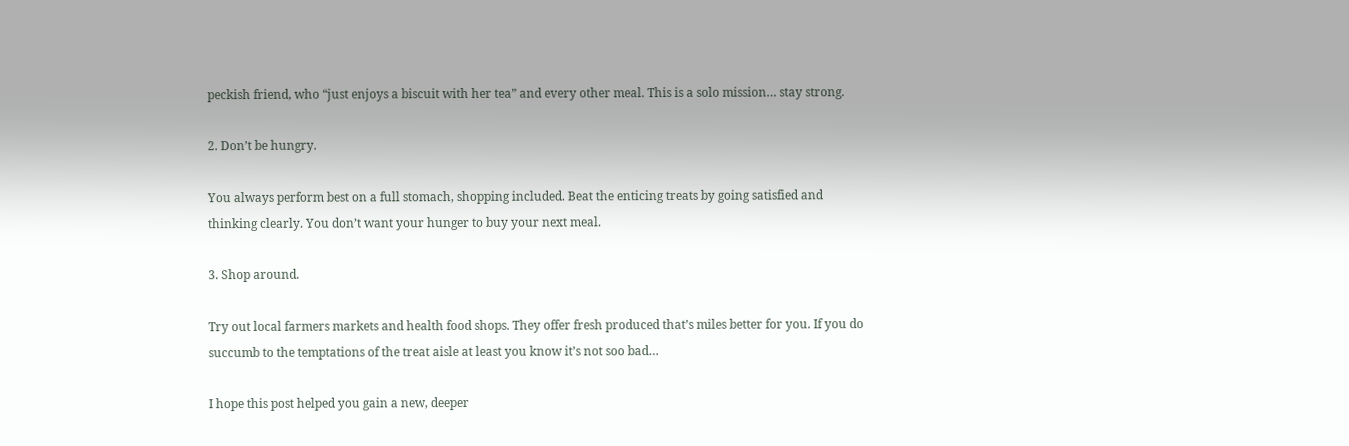peckish friend, who “just enjoys a biscuit with her tea” and every other meal. This is a solo mission… stay strong.

2. Don’t be hungry.

You always perform best on a full stomach, shopping included. Beat the enticing treats by going satisfied and thinking clearly. You don’t want your hunger to buy your next meal.

3. Shop around.

Try out local farmers markets and health food shops. They offer fresh produced that’s miles better for you. If you do succumb to the temptations of the treat aisle at least you know it’s not soo bad…

I hope this post helped you gain a new, deeper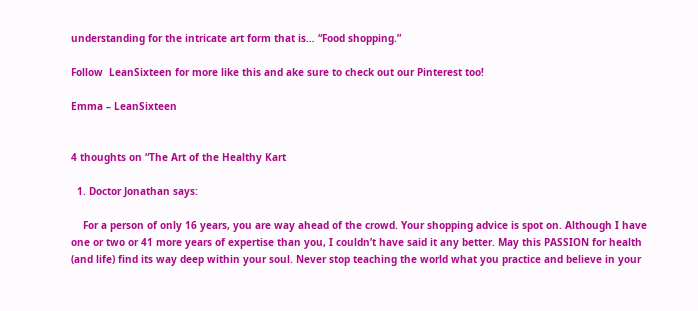understanding for the intricate art form that is… “Food shopping.”

Follow  LeanSixteen for more like this and ake sure to check out our Pinterest too!

Emma – LeanSixteen


4 thoughts on “The Art of the Healthy Kart

  1. Doctor Jonathan says:

    For a person of only 16 years, you are way ahead of the crowd. Your shopping advice is spot on. Although I have one or two or 41 more years of expertise than you, I couldn’t have said it any better. May this PASSION for health (and life) find its way deep within your soul. Never stop teaching the world what you practice and believe in your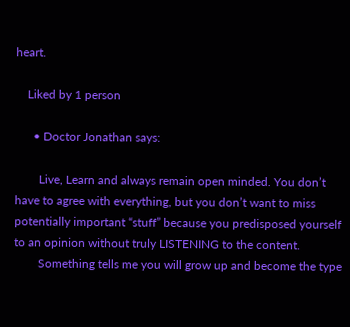heart.

    Liked by 1 person

      • Doctor Jonathan says:

        Live, Learn and always remain open minded. You don’t have to agree with everything, but you don’t want to miss potentially important “stuff” because you predisposed yourself to an opinion without truly LISTENING to the content.
        Something tells me you will grow up and become the type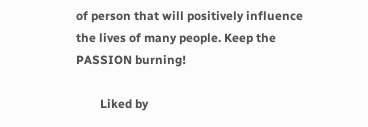of person that will positively influence the lives of many people. Keep the PASSION burning!

        Liked by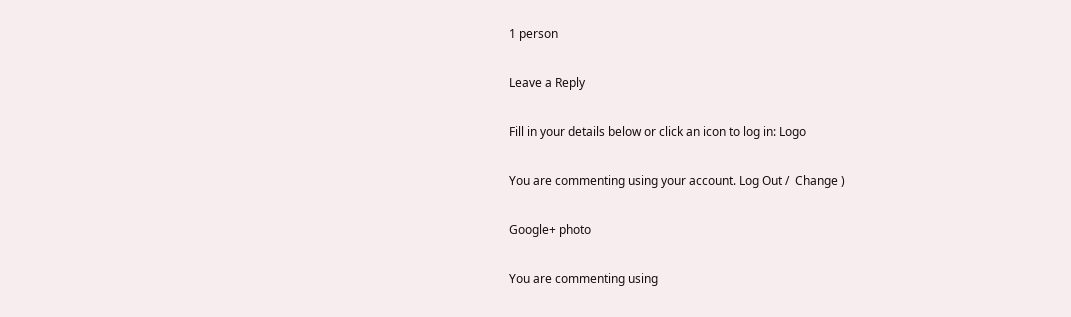1 person

Leave a Reply

Fill in your details below or click an icon to log in: Logo

You are commenting using your account. Log Out /  Change )

Google+ photo

You are commenting using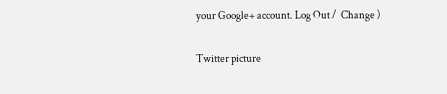your Google+ account. Log Out /  Change )

Twitter picture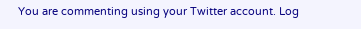You are commenting using your Twitter account. Log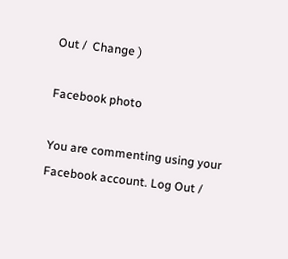Out /  Change )

Facebook photo

You are commenting using your Facebook account. Log Out /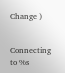Change )


Connecting to %s